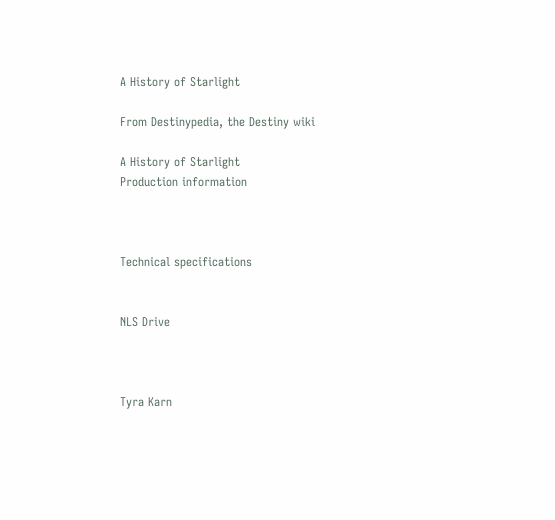A History of Starlight

From Destinypedia, the Destiny wiki

A History of Starlight
Production information



Technical specifications


NLS Drive



Tyra Karn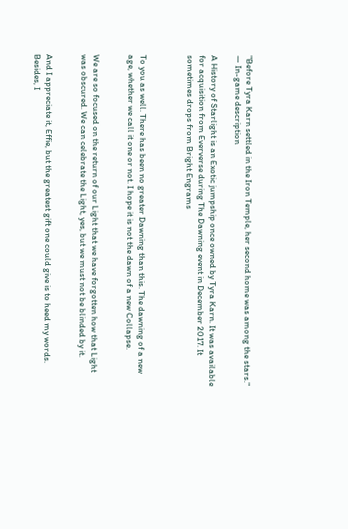"Before Tyra Karn settled in the Iron Temple, her second home was among the stars."
— In-game description

A History of Starlight is an Exotic jumpship once owned by Tyra Karn. It was available for acquisition from Eververse during The Dawning event in December 2017. It sometimes drops from Bright Engrams



To you as well. There has been no greater Dawning than this. The dawning of a new age, whether we call it one or not. I hope it is not the dawn of a new Collapse.


We are so focused on the return of our Light that we have forgotten how that Light was obscured. We can celebrate the Light, yes, but we must not be blinded by it.


And I appreciate it, Effie, but the greatest gift one could give is to heed my words. Besides, I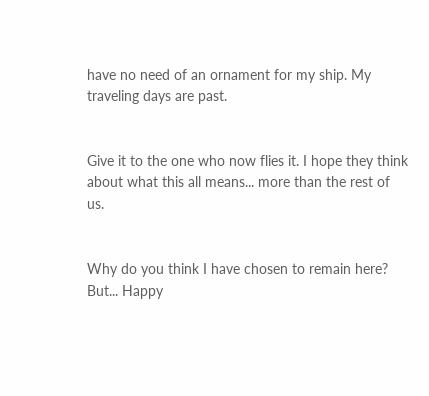have no need of an ornament for my ship. My traveling days are past.


Give it to the one who now flies it. I hope they think about what this all means... more than the rest of us.


Why do you think I have chosen to remain here? But... Happy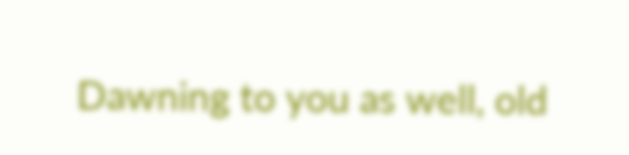Dawning to you as well, old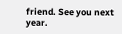friend. See you next year.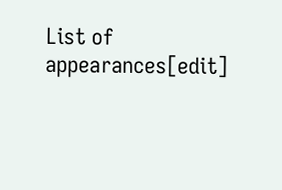List of appearances[edit]